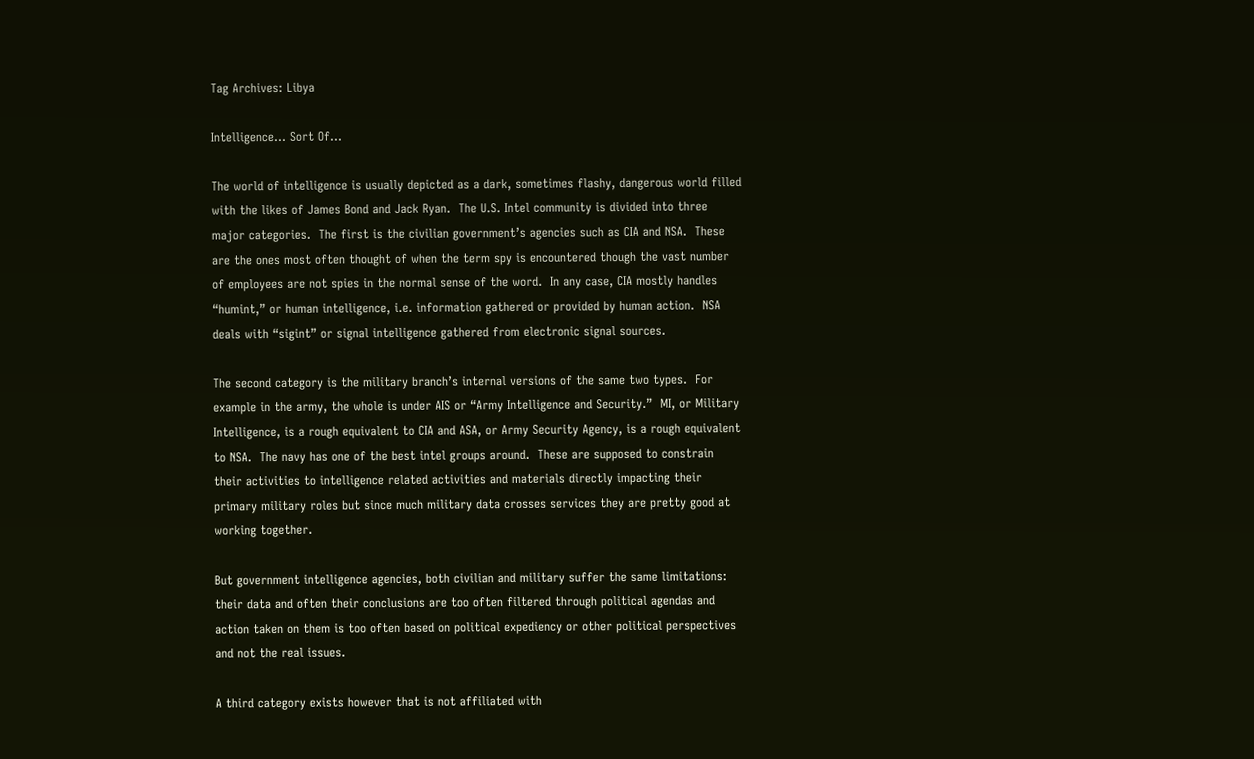Tag Archives: Libya

Intelligence… Sort Of…

The world of intelligence is usually depicted as a dark, sometimes flashy, dangerous world filled with the likes of James Bond and Jack Ryan.  The U.S. Intel community is divided into three major categories.  The first is the civilian government’s agencies such as CIA and NSA.  These are the ones most often thought of when the term spy is encountered though the vast number of employees are not spies in the normal sense of the word.  In any case, CIA mostly handles “humint,” or human intelligence, i.e. information gathered or provided by human action.  NSA deals with “sigint” or signal intelligence gathered from electronic signal sources.

The second category is the military branch’s internal versions of the same two types.  For example in the army, the whole is under AIS or “Army Intelligence and Security.”  MI, or Military Intelligence, is a rough equivalent to CIA and ASA, or Army Security Agency, is a rough equivalent to NSA.  The navy has one of the best intel groups around.  These are supposed to constrain their activities to intelligence related activities and materials directly impacting their primary military roles but since much military data crosses services they are pretty good at working together.

But government intelligence agencies, both civilian and military suffer the same limitations: their data and often their conclusions are too often filtered through political agendas and action taken on them is too often based on political expediency or other political perspectives and not the real issues.

A third category exists however that is not affiliated with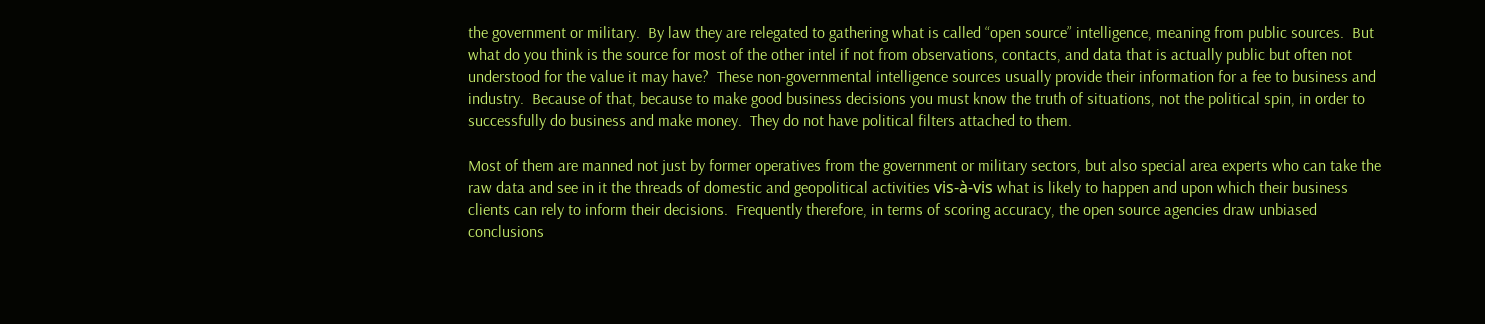the government or military.  By law they are relegated to gathering what is called “open source” intelligence, meaning from public sources.  But what do you think is the source for most of the other intel if not from observations, contacts, and data that is actually public but often not understood for the value it may have?  These non-governmental intelligence sources usually provide their information for a fee to business and industry.  Because of that, because to make good business decisions you must know the truth of situations, not the political spin, in order to successfully do business and make money.  They do not have political filters attached to them.

Most of them are manned not just by former operatives from the government or military sectors, but also special area experts who can take the raw data and see in it the threads of domestic and geopolitical activities vis-à-vis what is likely to happen and upon which their business clients can rely to inform their decisions.  Frequently therefore, in terms of scoring accuracy, the open source agencies draw unbiased conclusions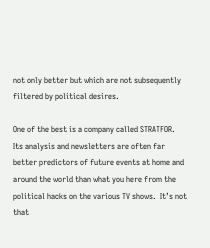not only better but which are not subsequently filtered by political desires.

One of the best is a company called STRATFOR.  Its analysis and newsletters are often far better predictors of future events at home and around the world than what you here from the political hacks on the various TV shows.  It’s not that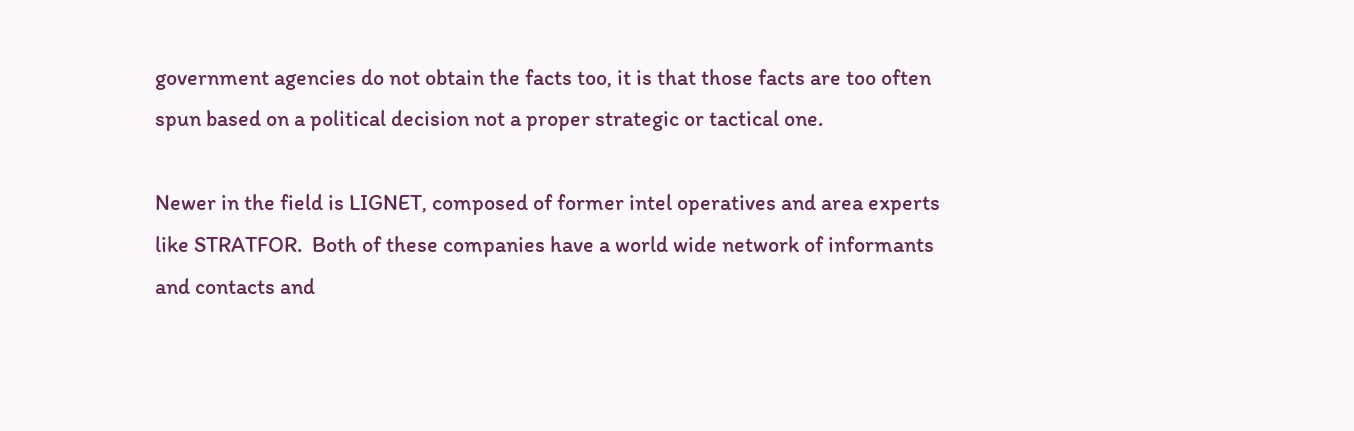government agencies do not obtain the facts too, it is that those facts are too often spun based on a political decision not a proper strategic or tactical one.

Newer in the field is LIGNET, composed of former intel operatives and area experts like STRATFOR.  Both of these companies have a world wide network of informants and contacts and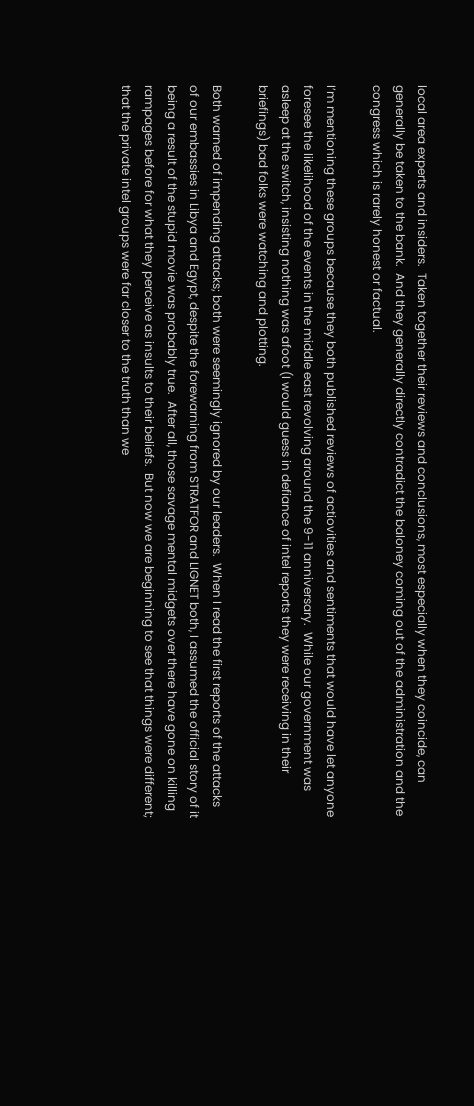local area experts and insiders.  Taken together their reviews and conclusions, most especially when they coincide, can generally be taken to the bank.  And they generally directly contradict the baloney coming out of the administration and the congress which is rarely honest or factual.

I’m mentioning these groups because they both published reviews of actiovities and sentiments that would have let anyone foresee the likelihood of the events in the middle east revolving around the 9-11 anniversary.  While our government was asleep at the switch, insisting nothing was afoot (I would guess in defiance of intel reports they were receiving in their briefings) bad folks were watching and plotting.

Both warned of impending attacks; both were seemingly ignored by our leaders.  When I read the first reports of the attacks of our embassies in Libya and Egypt, despite the forewarning from STRATFOR and LIGNET both, I assumed the official story of it being a result of the stupid movie was probably true.  After all, those savage mental midgets over there have gone on killing rampages before for what they perceive as insults to their beliefs.  But now we are beginning to see that things were different; that the private intel groups were far closer to the truth than we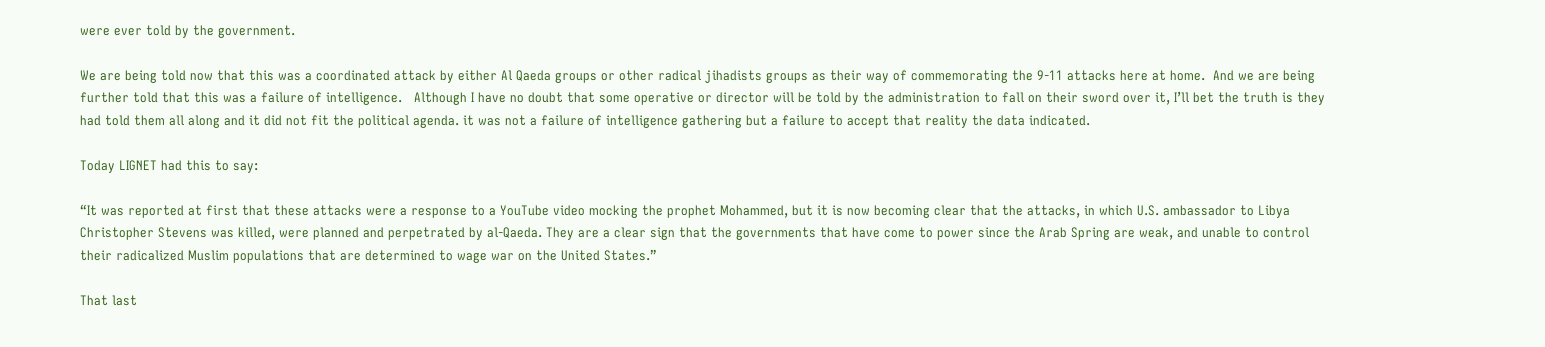were ever told by the government.

We are being told now that this was a coordinated attack by either Al Qaeda groups or other radical jihadists groups as their way of commemorating the 9-11 attacks here at home.  And we are being further told that this was a failure of intelligence.   Although I have no doubt that some operative or director will be told by the administration to fall on their sword over it, I’ll bet the truth is they had told them all along and it did not fit the political agenda. it was not a failure of intelligence gathering but a failure to accept that reality the data indicated.

Today LIGNET had this to say:

“It was reported at first that these attacks were a response to a YouTube video mocking the prophet Mohammed, but it is now becoming clear that the attacks, in which U.S. ambassador to Libya Christopher Stevens was killed, were planned and perpetrated by al-Qaeda. They are a clear sign that the governments that have come to power since the Arab Spring are weak, and unable to control their radicalized Muslim populations that are determined to wage war on the United States.”

That last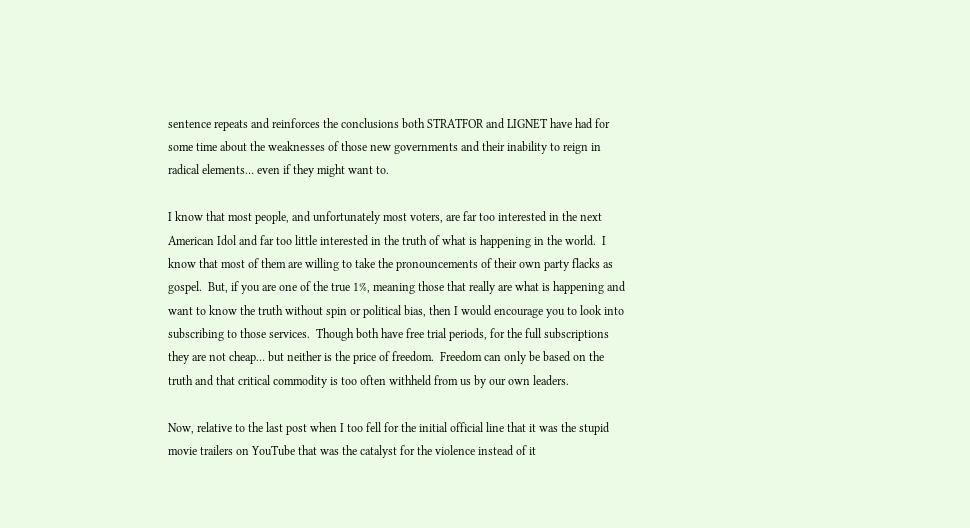sentence repeats and reinforces the conclusions both STRATFOR and LIGNET have had for some time about the weaknesses of those new governments and their inability to reign in radical elements… even if they might want to.

I know that most people, and unfortunately most voters, are far too interested in the next American Idol and far too little interested in the truth of what is happening in the world.  I know that most of them are willing to take the pronouncements of their own party flacks as gospel.  But, if you are one of the true 1%, meaning those that really are what is happening and want to know the truth without spin or political bias, then I would encourage you to look into subscribing to those services.  Though both have free trial periods, for the full subscriptions they are not cheap… but neither is the price of freedom.  Freedom can only be based on the truth and that critical commodity is too often withheld from us by our own leaders.

Now, relative to the last post when I too fell for the initial official line that it was the stupid movie trailers on YouTube that was the catalyst for the violence instead of it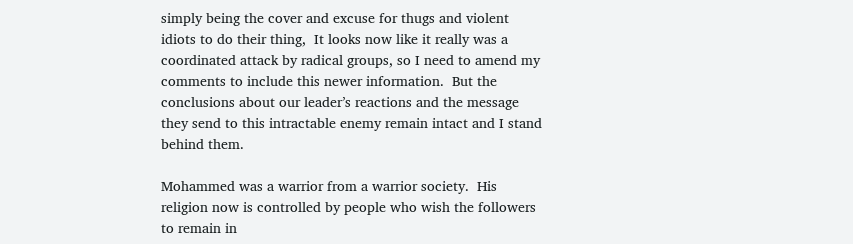simply being the cover and excuse for thugs and violent idiots to do their thing,  It looks now like it really was a coordinated attack by radical groups, so I need to amend my comments to include this newer information.  But the conclusions about our leader’s reactions and the message they send to this intractable enemy remain intact and I stand behind them.

Mohammed was a warrior from a warrior society.  His religion now is controlled by people who wish the followers to remain in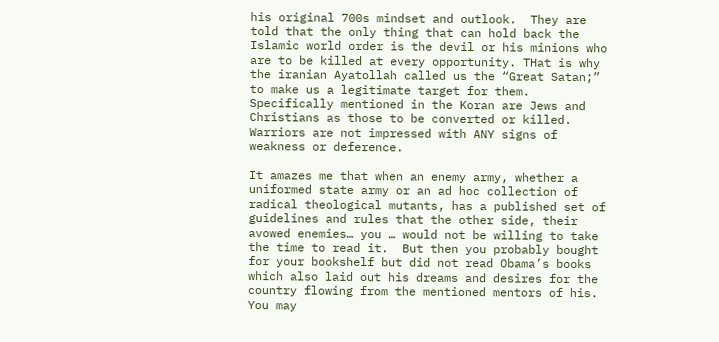his original 700s mindset and outlook.  They are told that the only thing that can hold back the Islamic world order is the devil or his minions who are to be killed at every opportunity. THat is why the iranian Ayatollah called us the “Great Satan;” to make us a legitimate target for them.  Specifically mentioned in the Koran are Jews and Christians as those to be converted or killed. Warriors are not impressed with ANY signs of weakness or deference.

It amazes me that when an enemy army, whether a uniformed state army or an ad hoc collection of radical theological mutants, has a published set of guidelines and rules that the other side, their avowed enemies… you … would not be willing to take the time to read it.  But then you probably bought for your bookshelf but did not read Obama’s books which also laid out his dreams and desires for the country flowing from the mentioned mentors of his. You may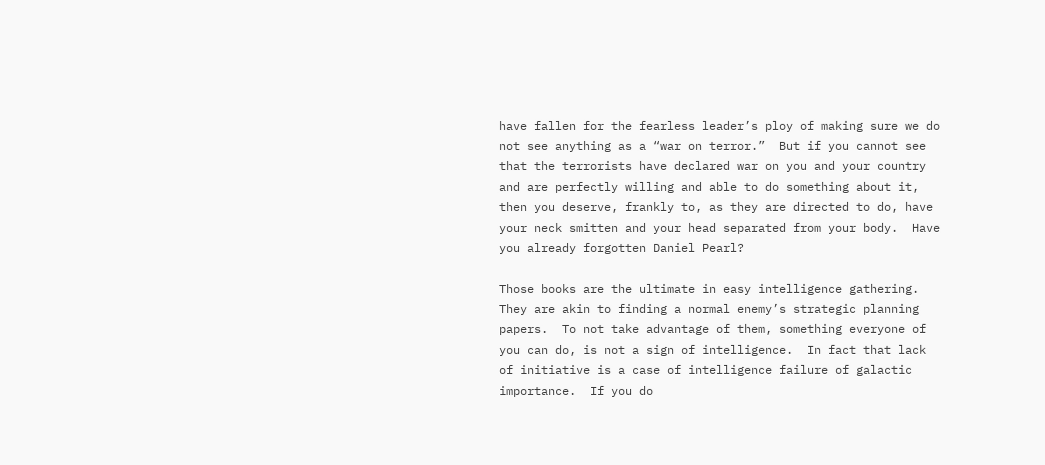have fallen for the fearless leader’s ploy of making sure we do not see anything as a “war on terror.”  But if you cannot see that the terrorists have declared war on you and your country and are perfectly willing and able to do something about it, then you deserve, frankly to, as they are directed to do, have your neck smitten and your head separated from your body.  Have you already forgotten Daniel Pearl?

Those books are the ultimate in easy intelligence gathering.  They are akin to finding a normal enemy’s strategic planning papers.  To not take advantage of them, something everyone of you can do, is not a sign of intelligence.  In fact that lack of initiative is a case of intelligence failure of galactic importance.  If you do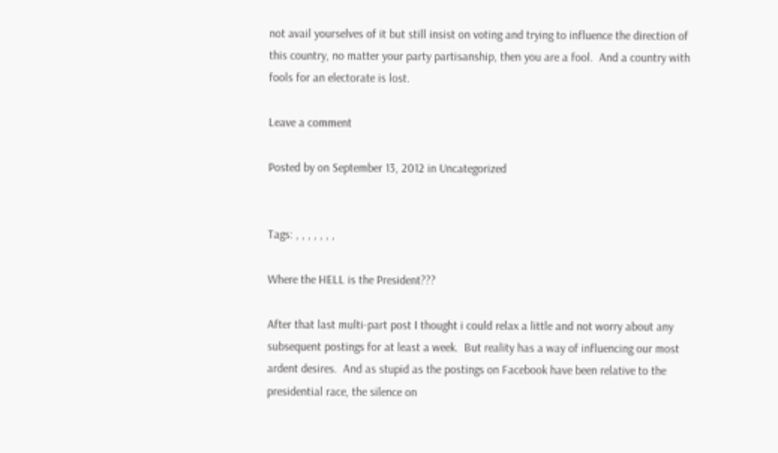not avail yourselves of it but still insist on voting and trying to influence the direction of this country, no matter your party partisanship, then you are a fool.  And a country with fools for an electorate is lost.

Leave a comment

Posted by on September 13, 2012 in Uncategorized


Tags: , , , , , , ,

Where the HELL is the President???

After that last multi-part post I thought i could relax a little and not worry about any subsequent postings for at least a week.  But reality has a way of influencing our most ardent desires.  And as stupid as the postings on Facebook have been relative to the presidential race, the silence on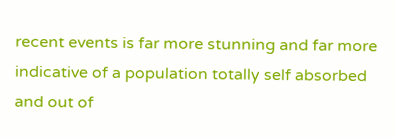recent events is far more stunning and far more indicative of a population totally self absorbed and out of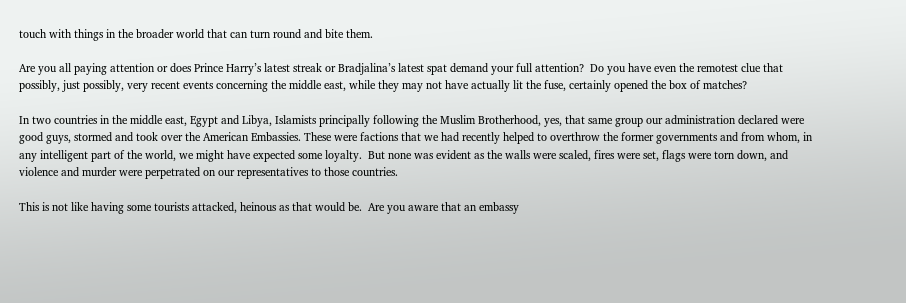touch with things in the broader world that can turn round and bite them.

Are you all paying attention or does Prince Harry’s latest streak or Bradjalina’s latest spat demand your full attention?  Do you have even the remotest clue that possibly, just possibly, very recent events concerning the middle east, while they may not have actually lit the fuse, certainly opened the box of matches?

In two countries in the middle east, Egypt and Libya, Islamists principally following the Muslim Brotherhood, yes, that same group our administration declared were good guys, stormed and took over the American Embassies. These were factions that we had recently helped to overthrow the former governments and from whom, in any intelligent part of the world, we might have expected some loyalty.  But none was evident as the walls were scaled, fires were set, flags were torn down, and violence and murder were perpetrated on our representatives to those countries.

This is not like having some tourists attacked, heinous as that would be.  Are you aware that an embassy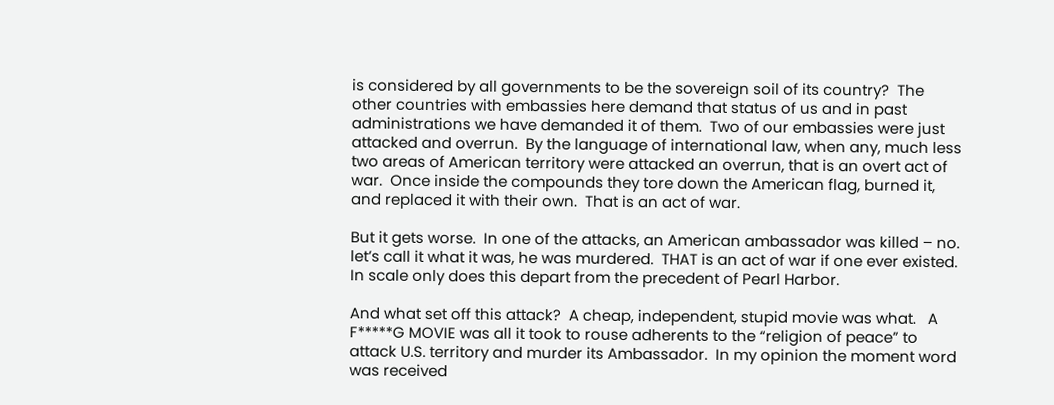is considered by all governments to be the sovereign soil of its country?  The other countries with embassies here demand that status of us and in past administrations we have demanded it of them.  Two of our embassies were just attacked and overrun.  By the language of international law, when any, much less two areas of American territory were attacked an overrun, that is an overt act of war.  Once inside the compounds they tore down the American flag, burned it, and replaced it with their own.  That is an act of war.

But it gets worse.  In one of the attacks, an American ambassador was killed – no. let’s call it what it was, he was murdered.  THAT is an act of war if one ever existed.  In scale only does this depart from the precedent of Pearl Harbor.

And what set off this attack?  A cheap, independent, stupid movie was what.   A F*****G MOVIE was all it took to rouse adherents to the “religion of peace” to attack U.S. territory and murder its Ambassador.  In my opinion the moment word was received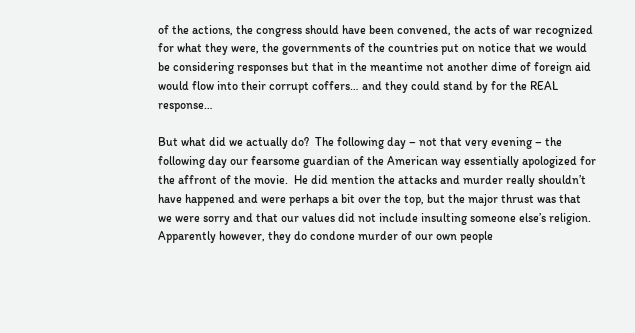of the actions, the congress should have been convened, the acts of war recognized for what they were, the governments of the countries put on notice that we would be considering responses but that in the meantime not another dime of foreign aid would flow into their corrupt coffers… and they could stand by for the REAL response…

But what did we actually do?  The following day – not that very evening – the following day our fearsome guardian of the American way essentially apologized for the affront of the movie.  He did mention the attacks and murder really shouldn’t have happened and were perhaps a bit over the top, but the major thrust was that we were sorry and that our values did not include insulting someone else’s religion.  Apparently however, they do condone murder of our own people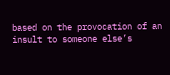based on the provocation of an insult to someone else’s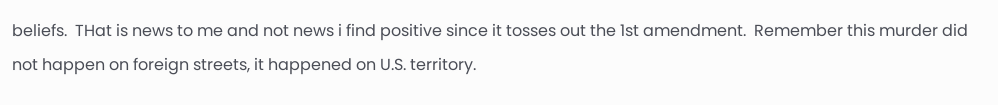beliefs.  THat is news to me and not news i find positive since it tosses out the 1st amendment.  Remember this murder did not happen on foreign streets, it happened on U.S. territory.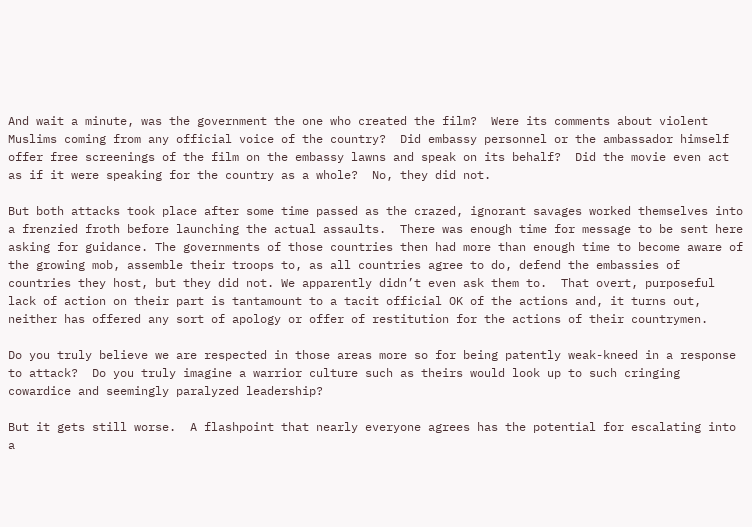And wait a minute, was the government the one who created the film?  Were its comments about violent Muslims coming from any official voice of the country?  Did embassy personnel or the ambassador himself offer free screenings of the film on the embassy lawns and speak on its behalf?  Did the movie even act as if it were speaking for the country as a whole?  No, they did not.

But both attacks took place after some time passed as the crazed, ignorant savages worked themselves into a frenzied froth before launching the actual assaults.  There was enough time for message to be sent here asking for guidance. The governments of those countries then had more than enough time to become aware of the growing mob, assemble their troops to, as all countries agree to do, defend the embassies of countries they host, but they did not. We apparently didn’t even ask them to.  That overt, purposeful lack of action on their part is tantamount to a tacit official OK of the actions and, it turns out, neither has offered any sort of apology or offer of restitution for the actions of their countrymen.

Do you truly believe we are respected in those areas more so for being patently weak-kneed in a response to attack?  Do you truly imagine a warrior culture such as theirs would look up to such cringing cowardice and seemingly paralyzed leadership?

But it gets still worse.  A flashpoint that nearly everyone agrees has the potential for escalating into a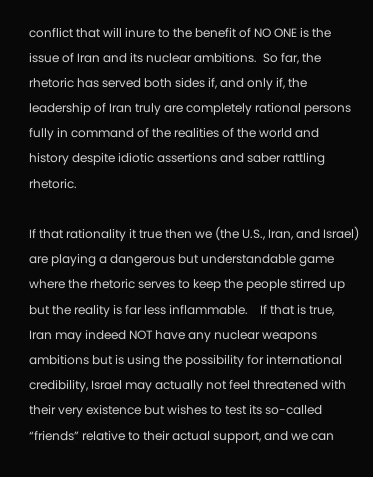conflict that will inure to the benefit of NO ONE is the issue of Iran and its nuclear ambitions.  So far, the rhetoric has served both sides if, and only if, the leadership of Iran truly are completely rational persons fully in command of the realities of the world and history despite idiotic assertions and saber rattling rhetoric.

If that rationality it true then we (the U.S., Iran, and Israel) are playing a dangerous but understandable game where the rhetoric serves to keep the people stirred up but the reality is far less inflammable.    If that is true, Iran may indeed NOT have any nuclear weapons ambitions but is using the possibility for international credibility, Israel may actually not feel threatened with their very existence but wishes to test its so-called “friends” relative to their actual support, and we can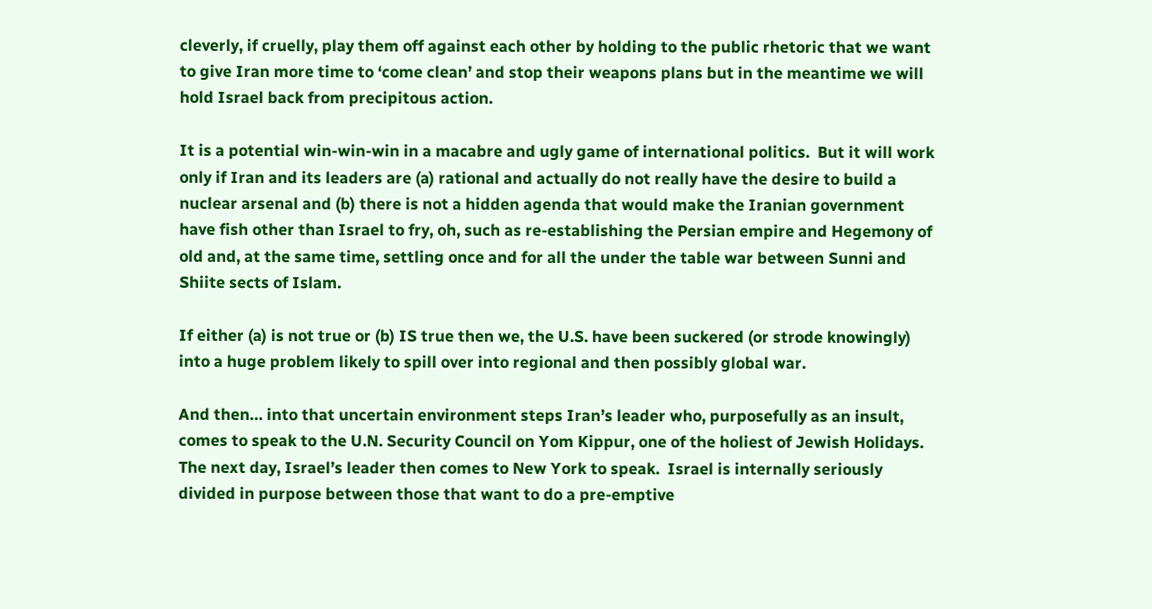cleverly, if cruelly, play them off against each other by holding to the public rhetoric that we want to give Iran more time to ‘come clean’ and stop their weapons plans but in the meantime we will hold Israel back from precipitous action.

It is a potential win-win-win in a macabre and ugly game of international politics.  But it will work only if Iran and its leaders are (a) rational and actually do not really have the desire to build a nuclear arsenal and (b) there is not a hidden agenda that would make the Iranian government have fish other than Israel to fry, oh, such as re-establishing the Persian empire and Hegemony of old and, at the same time, settling once and for all the under the table war between Sunni and Shiite sects of Islam.

If either (a) is not true or (b) IS true then we, the U.S. have been suckered (or strode knowingly) into a huge problem likely to spill over into regional and then possibly global war.

And then… into that uncertain environment steps Iran’s leader who, purposefully as an insult, comes to speak to the U.N. Security Council on Yom Kippur, one of the holiest of Jewish Holidays.  The next day, Israel’s leader then comes to New York to speak.  Israel is internally seriously divided in purpose between those that want to do a pre-emptive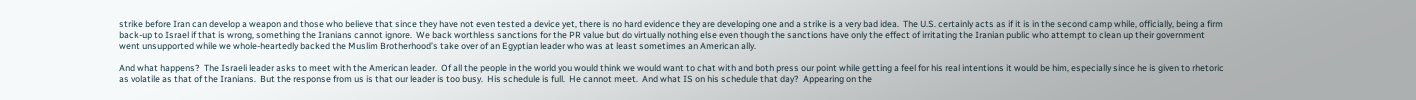strike before Iran can develop a weapon and those who believe that since they have not even tested a device yet, there is no hard evidence they are developing one and a strike is a very bad idea.  The U.S. certainly acts as if it is in the second camp while, officially, being a firm back-up to Israel if that is wrong, something the Iranians cannot ignore.  We back worthless sanctions for the PR value but do virtually nothing else even though the sanctions have only the effect of irritating the Iranian public who attempt to clean up their government went unsupported while we whole-heartedly backed the Muslim Brotherhood’s take over of an Egyptian leader who was at least sometimes an American ally.

And what happens?  The Israeli leader asks to meet with the American leader.  Of all the people in the world you would think we would want to chat with and both press our point while getting a feel for his real intentions it would be him, especially since he is given to rhetoric as volatile as that of the Iranians.  But the response from us is that our leader is too busy.  His schedule is full.  He cannot meet.  And what IS on his schedule that day?  Appearing on the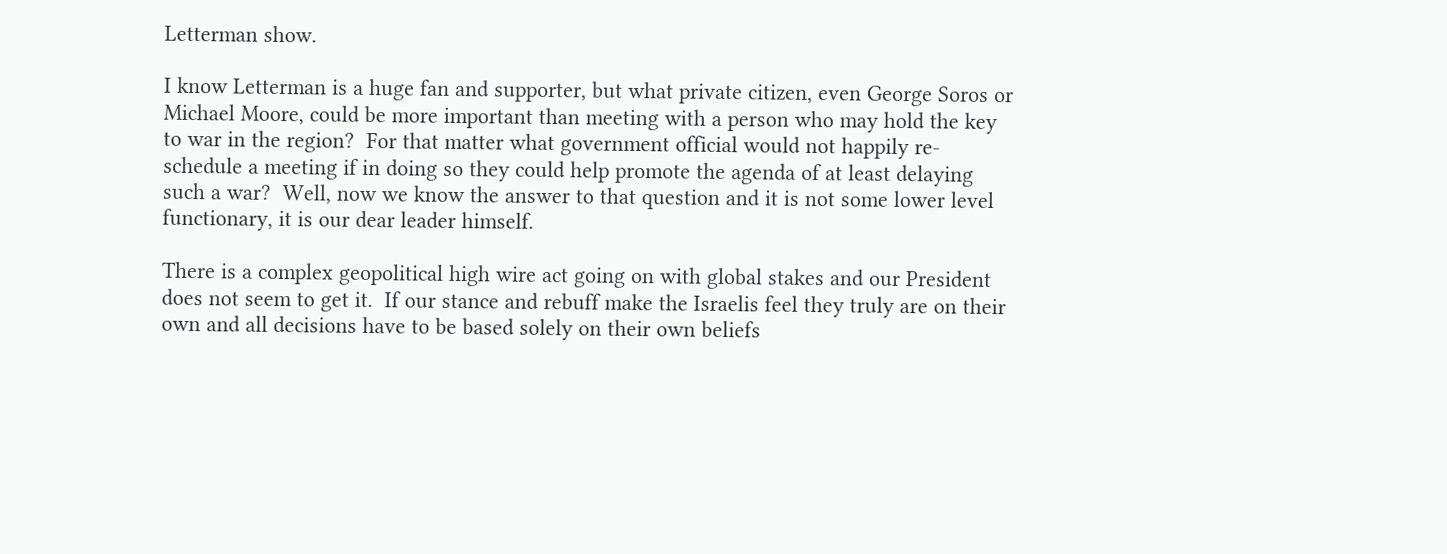Letterman show.

I know Letterman is a huge fan and supporter, but what private citizen, even George Soros or Michael Moore, could be more important than meeting with a person who may hold the key to war in the region?  For that matter what government official would not happily re-schedule a meeting if in doing so they could help promote the agenda of at least delaying such a war?  Well, now we know the answer to that question and it is not some lower level functionary, it is our dear leader himself.

There is a complex geopolitical high wire act going on with global stakes and our President does not seem to get it.  If our stance and rebuff make the Israelis feel they truly are on their own and all decisions have to be based solely on their own beliefs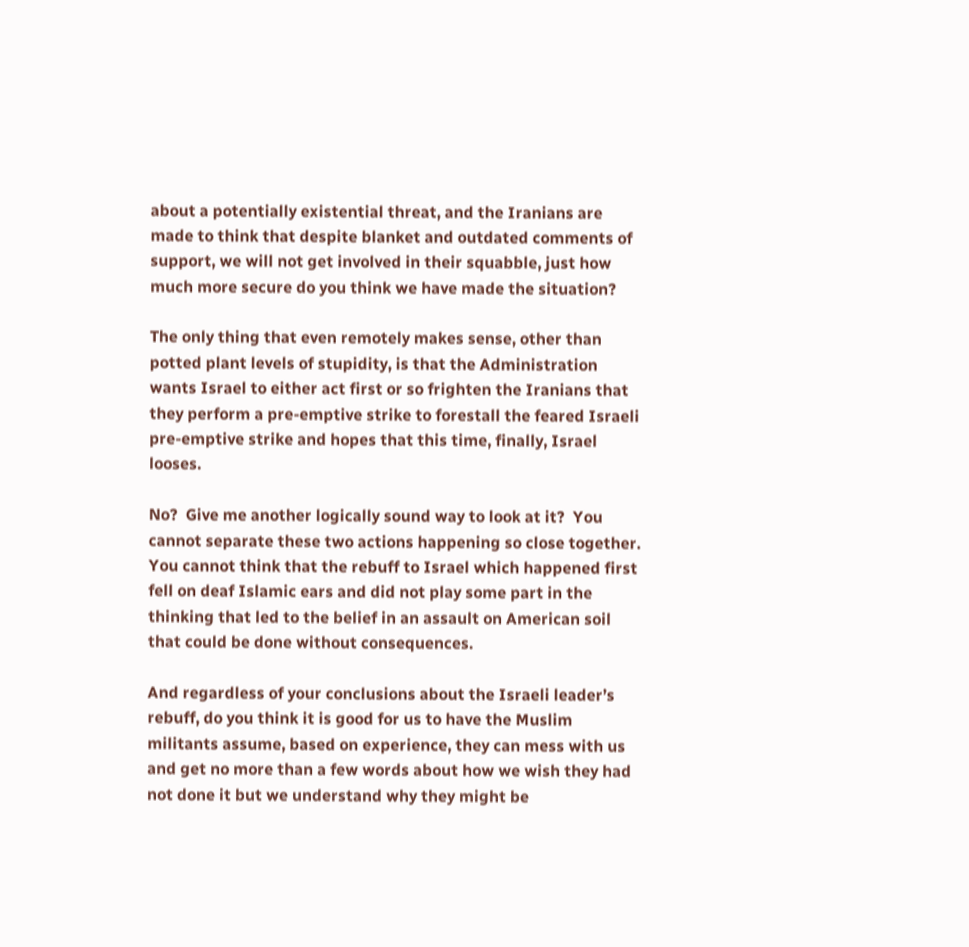about a potentially existential threat, and the Iranians are made to think that despite blanket and outdated comments of support, we will not get involved in their squabble, just how much more secure do you think we have made the situation?

The only thing that even remotely makes sense, other than potted plant levels of stupidity, is that the Administration wants Israel to either act first or so frighten the Iranians that they perform a pre-emptive strike to forestall the feared Israeli pre-emptive strike and hopes that this time, finally, Israel looses.

No?  Give me another logically sound way to look at it?  You cannot separate these two actions happening so close together.  You cannot think that the rebuff to Israel which happened first fell on deaf Islamic ears and did not play some part in the thinking that led to the belief in an assault on American soil that could be done without consequences.

And regardless of your conclusions about the Israeli leader’s rebuff, do you think it is good for us to have the Muslim militants assume, based on experience, they can mess with us and get no more than a few words about how we wish they had not done it but we understand why they might be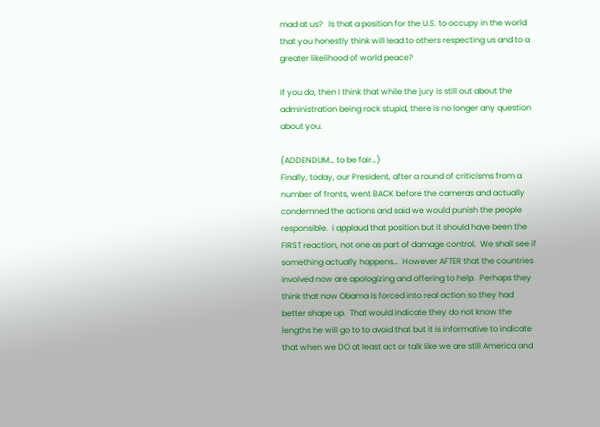mad at us?   Is that a position for the U.S. to occupy in the world that you honestly think will lead to others respecting us and to a greater likelihood of world peace?

If you do, then I think that while the jury is still out about the administration being rock stupid, there is no longer any question about you.

(ADDENDUM… to be fair…)
Finally, today, our President, after a round of criticisms from a number of fronts, went BACK before the cameras and actually condemned the actions and said we would punish the people responsible.  i applaud that position but it should have been the FIRST reaction, not one as part of damage control.  We shall see if something actually happens…  However AFTER that the countries involved now are apologizing and offering to help.  Perhaps they think that now Obama is forced into real action so they had better shape up.  That would indicate they do not know the lengths he will go to to avoid that but it is informative to indicate that when we DO at least act or talk like we are still America and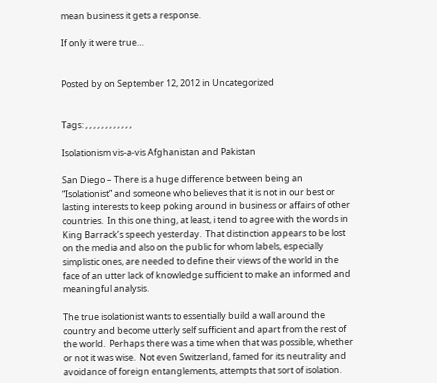mean business it gets a response.

If only it were true…


Posted by on September 12, 2012 in Uncategorized


Tags: , , , , , , , , , , , ,

Isolationism vis-a-vis Afghanistan and Pakistan

San Diego – There is a huge difference between being an “Isolationist” and someone who believes that it is not in our best or lasting interests to keep poking around in business or affairs of other countries.  In this one thing, at least, i tend to agree with the words in King Barrack’s speech yesterday.  That distinction appears to be lost on the media and also on the public for whom labels, especially simplistic ones, are needed to define their views of the world in the face of an utter lack of knowledge sufficient to make an informed and meaningful analysis.

The true isolationist wants to essentially build a wall around the country and become utterly self sufficient and apart from the rest of the world.  Perhaps there was a time when that was possible, whether or not it was wise.  Not even Switzerland, famed for its neutrality and avoidance of foreign entanglements, attempts that sort of isolation.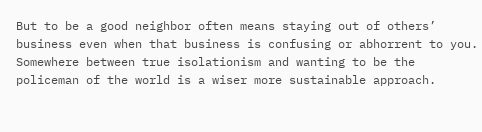But to be a good neighbor often means staying out of others’ business even when that business is confusing or abhorrent to you.  Somewhere between true isolationism and wanting to be the policeman of the world is a wiser more sustainable approach.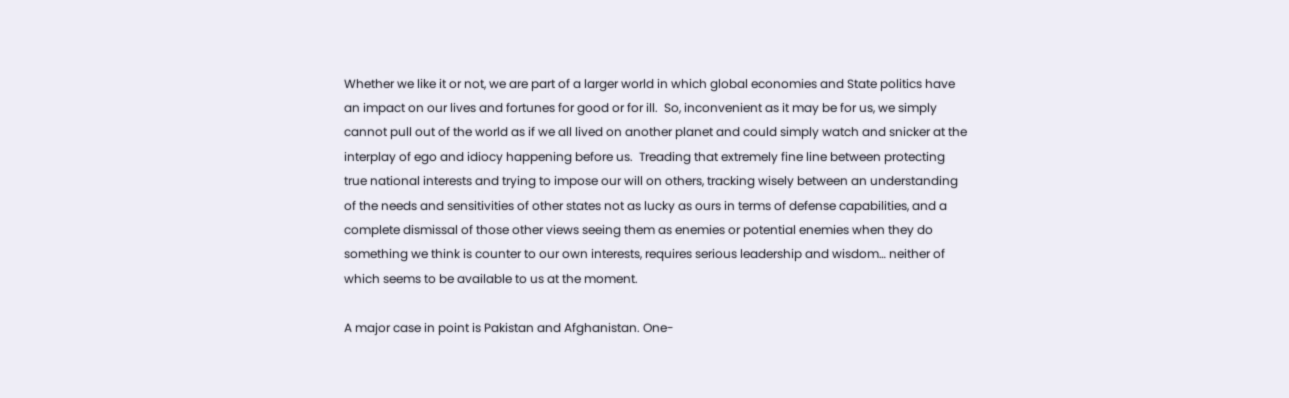Whether we like it or not, we are part of a larger world in which global economies and State politics have an impact on our lives and fortunes for good or for ill.  So, inconvenient as it may be for us, we simply cannot pull out of the world as if we all lived on another planet and could simply watch and snicker at the interplay of ego and idiocy happening before us.  Treading that extremely fine line between protecting true national interests and trying to impose our will on others, tracking wisely between an understanding of the needs and sensitivities of other states not as lucky as ours in terms of defense capabilities, and a complete dismissal of those other views seeing them as enemies or potential enemies when they do something we think is counter to our own interests, requires serious leadership and wisdom… neither of which seems to be available to us at the moment.

A major case in point is Pakistan and Afghanistan. One-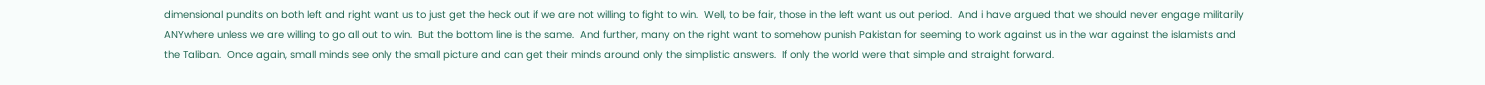dimensional pundits on both left and right want us to just get the heck out if we are not willing to fight to win.  Well, to be fair, those in the left want us out period.  And i have argued that we should never engage militarily ANYwhere unless we are willing to go all out to win.  But the bottom line is the same.  And further, many on the right want to somehow punish Pakistan for seeming to work against us in the war against the islamists and the Taliban.  Once again, small minds see only the small picture and can get their minds around only the simplistic answers.  If only the world were that simple and straight forward.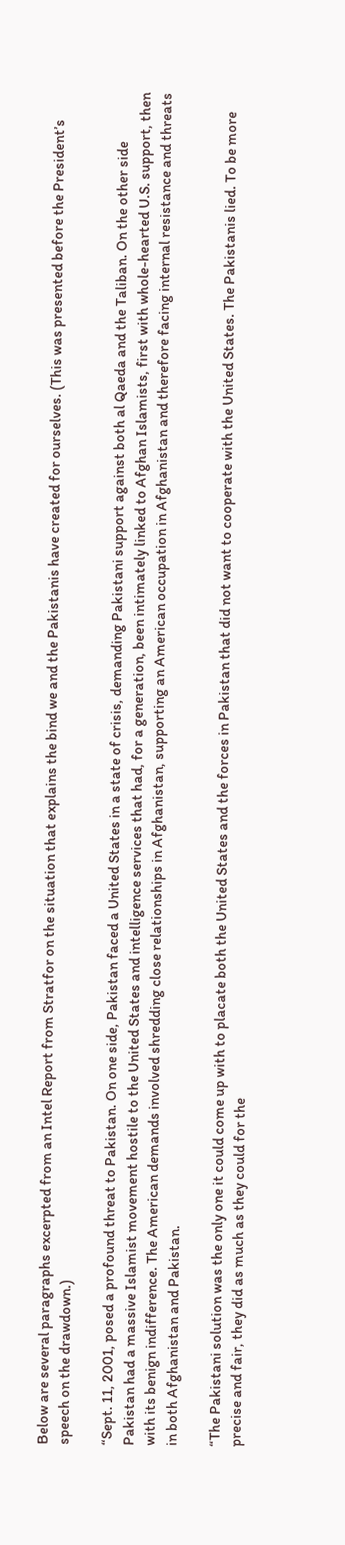Below are several paragraphs excerpted from an Intel Report from Stratfor on the situation that explains the bind we and the Pakistanis have created for ourselves. (This was presented before the President’s speech on the drawdown.)

“Sept. 11, 2001, posed a profound threat to Pakistan. On one side, Pakistan faced a United States in a state of crisis, demanding Pakistani support against both al Qaeda and the Taliban. On the other side Pakistan had a massive Islamist movement hostile to the United States and intelligence services that had, for a generation, been intimately linked to Afghan Islamists, first with whole-hearted U.S. support, then with its benign indifference. The American demands involved shredding close relationships in Afghanistan, supporting an American occupation in Afghanistan and therefore facing internal resistance and threats in both Afghanistan and Pakistan.

“The Pakistani solution was the only one it could come up with to placate both the United States and the forces in Pakistan that did not want to cooperate with the United States. The Pakistanis lied. To be more precise and fair, they did as much as they could for the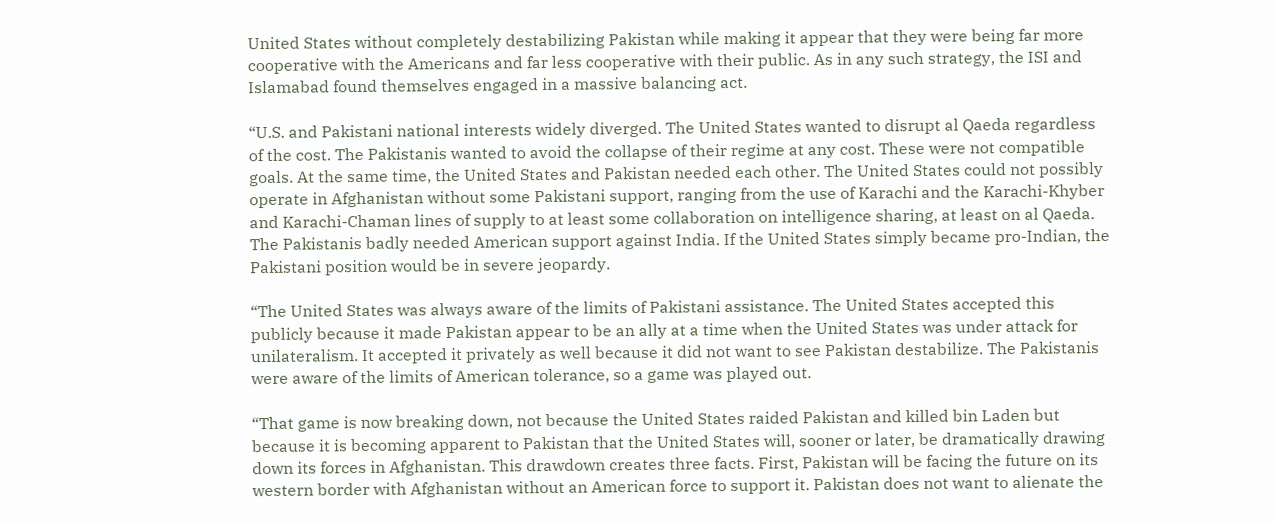United States without completely destabilizing Pakistan while making it appear that they were being far more cooperative with the Americans and far less cooperative with their public. As in any such strategy, the ISI and Islamabad found themselves engaged in a massive balancing act.

“U.S. and Pakistani national interests widely diverged. The United States wanted to disrupt al Qaeda regardless of the cost. The Pakistanis wanted to avoid the collapse of their regime at any cost. These were not compatible goals. At the same time, the United States and Pakistan needed each other. The United States could not possibly operate in Afghanistan without some Pakistani support, ranging from the use of Karachi and the Karachi-Khyber and Karachi-Chaman lines of supply to at least some collaboration on intelligence sharing, at least on al Qaeda. The Pakistanis badly needed American support against India. If the United States simply became pro-Indian, the Pakistani position would be in severe jeopardy.

“The United States was always aware of the limits of Pakistani assistance. The United States accepted this publicly because it made Pakistan appear to be an ally at a time when the United States was under attack for unilateralism. It accepted it privately as well because it did not want to see Pakistan destabilize. The Pakistanis were aware of the limits of American tolerance, so a game was played out.

“That game is now breaking down, not because the United States raided Pakistan and killed bin Laden but because it is becoming apparent to Pakistan that the United States will, sooner or later, be dramatically drawing down its forces in Afghanistan. This drawdown creates three facts. First, Pakistan will be facing the future on its western border with Afghanistan without an American force to support it. Pakistan does not want to alienate the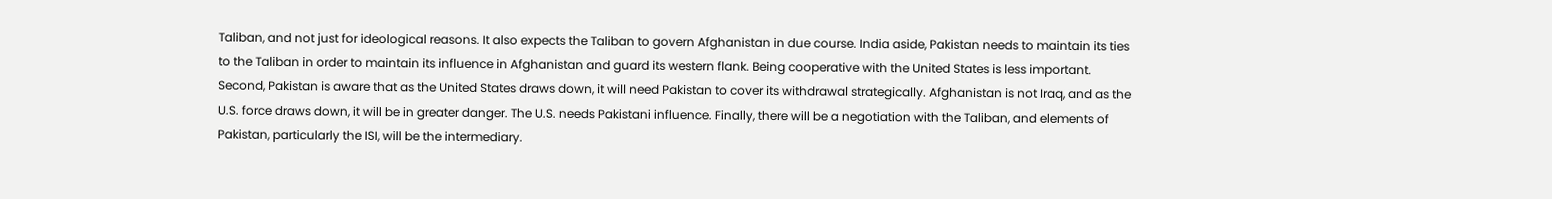Taliban, and not just for ideological reasons. It also expects the Taliban to govern Afghanistan in due course. India aside, Pakistan needs to maintain its ties to the Taliban in order to maintain its influence in Afghanistan and guard its western flank. Being cooperative with the United States is less important. Second, Pakistan is aware that as the United States draws down, it will need Pakistan to cover its withdrawal strategically. Afghanistan is not Iraq, and as the U.S. force draws down, it will be in greater danger. The U.S. needs Pakistani influence. Finally, there will be a negotiation with the Taliban, and elements of Pakistan, particularly the ISI, will be the intermediary.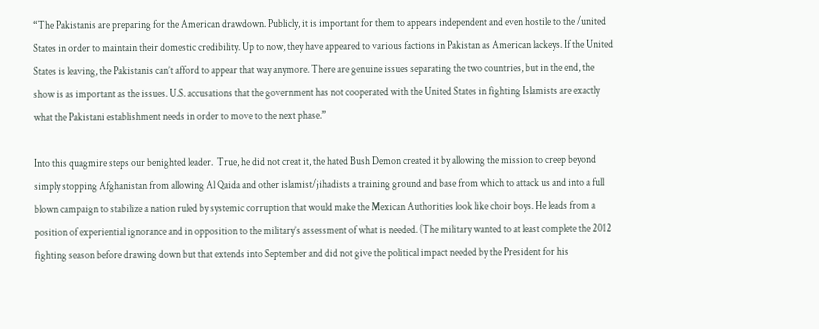“The Pakistanis are preparing for the American drawdown. Publicly, it is important for them to appears independent and even hostile to the /united States in order to maintain their domestic credibility. Up to now, they have appeared to various factions in Pakistan as American lackeys. If the United States is leaving, the Pakistanis can’t afford to appear that way anymore. There are genuine issues separating the two countries, but in the end, the show is as important as the issues. U.S. accusations that the government has not cooperated with the United States in fighting Islamists are exactly what the Pakistani establishment needs in order to move to the next phase.”

Into this quagmire steps our benighted leader.  True, he did not creat it, the hated Bush Demon created it by allowing the mission to creep beyond simply stopping Afghanistan from allowing Al Qaida and other islamist/jihadists a training ground and base from which to attack us and into a full blown campaign to stabilize a nation ruled by systemic corruption that would make the Mexican Authorities look like choir boys. He leads from a position of experiential ignorance and in opposition to the military’s assessment of what is needed. (The military wanted to at least complete the 2012 fighting season before drawing down but that extends into September and did not give the political impact needed by the President for his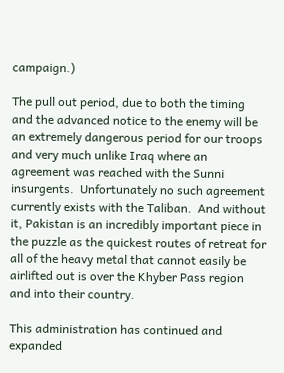campaign.)

The pull out period, due to both the timing and the advanced notice to the enemy will be an extremely dangerous period for our troops and very much unlike Iraq where an agreement was reached with the Sunni insurgents.  Unfortunately no such agreement currently exists with the Taliban.  And without it, Pakistan is an incredibly important piece in the puzzle as the quickest routes of retreat for all of the heavy metal that cannot easily be airlifted out is over the Khyber Pass region and into their country.

This administration has continued and expanded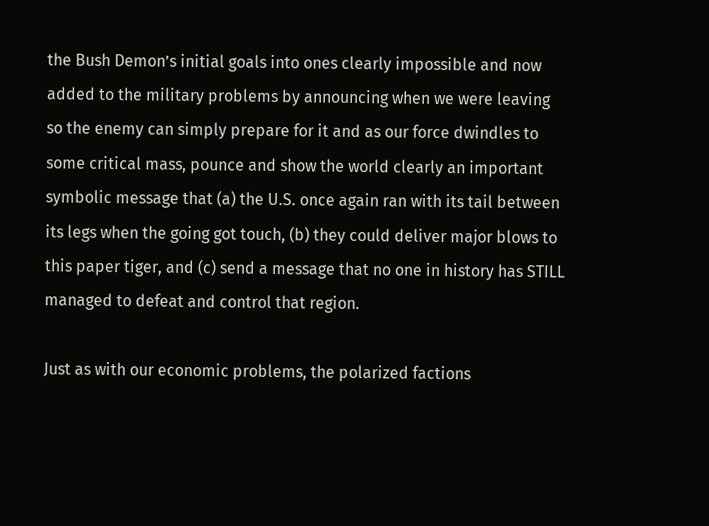the Bush Demon’s initial goals into ones clearly impossible and now added to the military problems by announcing when we were leaving so the enemy can simply prepare for it and as our force dwindles to some critical mass, pounce and show the world clearly an important symbolic message that (a) the U.S. once again ran with its tail between its legs when the going got touch, (b) they could deliver major blows to this paper tiger, and (c) send a message that no one in history has STILL managed to defeat and control that region.

Just as with our economic problems, the polarized factions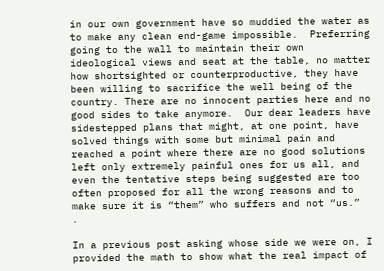in our own government have so muddied the water as to make any clean end-game impossible.  Preferring going to the wall to maintain their own ideological views and seat at the table, no matter how shortsighted or counterproductive, they have been willing to sacrifice the well being of the country. There are no innocent parties here and no good sides to take anymore.  Our dear leaders have sidestepped plans that might, at one point, have solved things with some but minimal pain and reached a point where there are no good solutions left only extremely painful ones for us all, and even the tentative steps being suggested are too often proposed for all the wrong reasons and to make sure it is “them” who suffers and not “us.”  .

In a previous post asking whose side we were on, I provided the math to show what the real impact of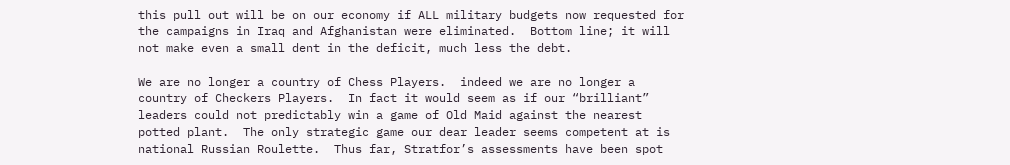this pull out will be on our economy if ALL military budgets now requested for the campaigns in Iraq and Afghanistan were eliminated.  Bottom line; it will not make even a small dent in the deficit, much less the debt.

We are no longer a country of Chess Players.  indeed we are no longer a country of Checkers Players.  In fact it would seem as if our “brilliant” leaders could not predictably win a game of Old Maid against the nearest potted plant.  The only strategic game our dear leader seems competent at is national Russian Roulette.  Thus far, Stratfor’s assessments have been spot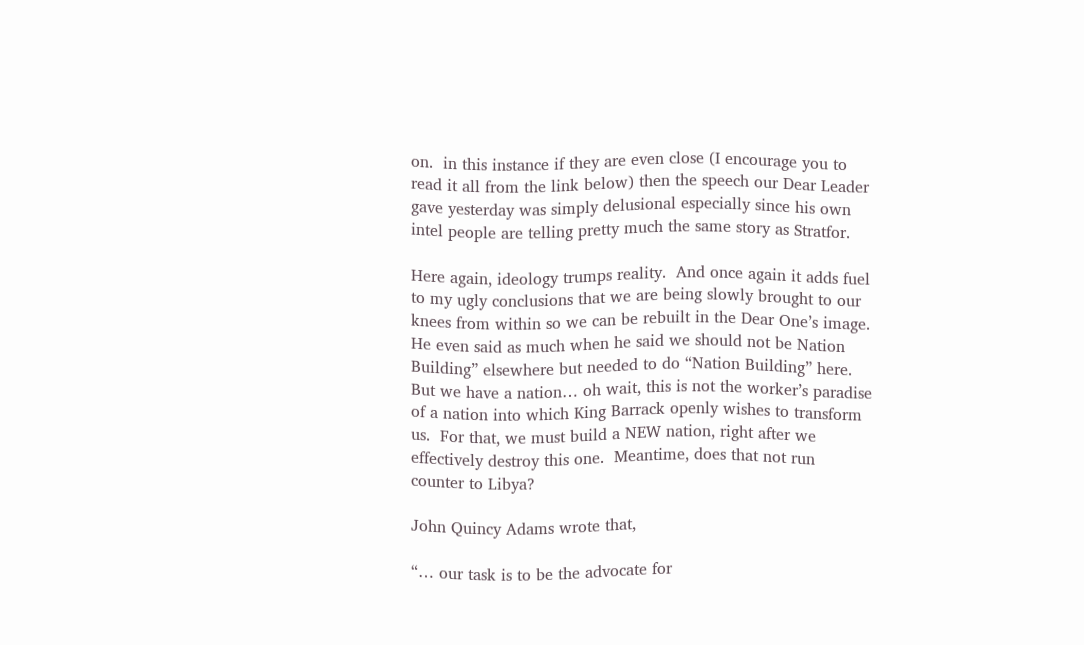on.  in this instance if they are even close (I encourage you to read it all from the link below) then the speech our Dear Leader gave yesterday was simply delusional especially since his own intel people are telling pretty much the same story as Stratfor.

Here again, ideology trumps reality.  And once again it adds fuel to my ugly conclusions that we are being slowly brought to our knees from within so we can be rebuilt in the Dear One’s image.  He even said as much when he said we should not be Nation Building” elsewhere but needed to do “Nation Building” here.  But we have a nation… oh wait, this is not the worker’s paradise of a nation into which King Barrack openly wishes to transform us.  For that, we must build a NEW nation, right after we effectively destroy this one.  Meantime, does that not run counter to Libya?

John Quincy Adams wrote that,

“… our task is to be the advocate for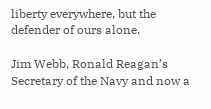liberty everywhere, but the defender of ours alone.

Jim Webb, Ronald Reagan’s Secretary of the Navy and now a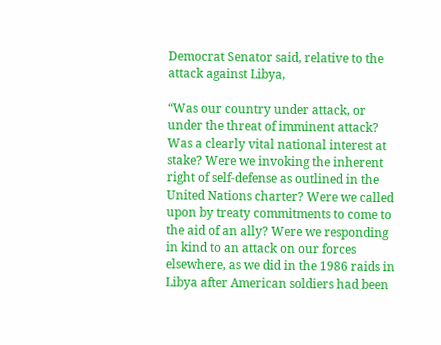Democrat Senator said, relative to the attack against Libya,

“Was our country under attack, or under the threat of imminent attack? Was a clearly vital national interest at stake? Were we invoking the inherent right of self-defense as outlined in the United Nations charter? Were we called upon by treaty commitments to come to the aid of an ally? Were we responding in kind to an attack on our forces elsewhere, as we did in the 1986 raids in Libya after American soldiers had been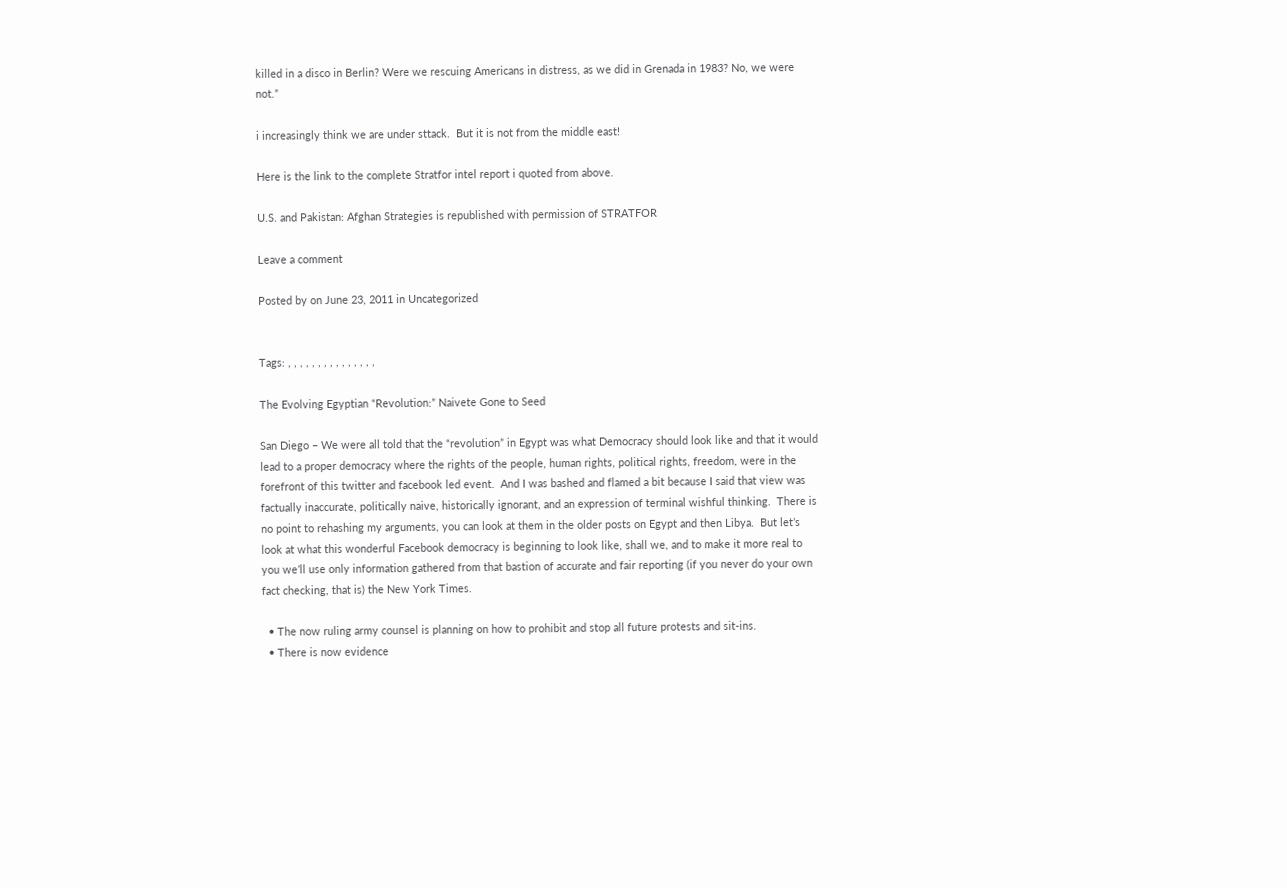killed in a disco in Berlin? Were we rescuing Americans in distress, as we did in Grenada in 1983? No, we were not.”

i increasingly think we are under sttack.  But it is not from the middle east!

Here is the link to the complete Stratfor intel report i quoted from above.

U.S. and Pakistan: Afghan Strategies is republished with permission of STRATFOR

Leave a comment

Posted by on June 23, 2011 in Uncategorized


Tags: , , , , , , , , , , , , , , ,

The Evolving Egyptian “Revolution:” Naivete Gone to Seed

San Diego – We were all told that the “revolution” in Egypt was what Democracy should look like and that it would lead to a proper democracy where the rights of the people, human rights, political rights, freedom, were in the forefront of this twitter and facebook led event.  And I was bashed and flamed a bit because I said that view was factually inaccurate, politically naive, historically ignorant, and an expression of terminal wishful thinking.  There is no point to rehashing my arguments, you can look at them in the older posts on Egypt and then Libya.  But let’s look at what this wonderful Facebook democracy is beginning to look like, shall we, and to make it more real to you we’ll use only information gathered from that bastion of accurate and fair reporting (if you never do your own fact checking, that is) the New York Times.

  • The now ruling army counsel is planning on how to prohibit and stop all future protests and sit-ins.
  • There is now evidence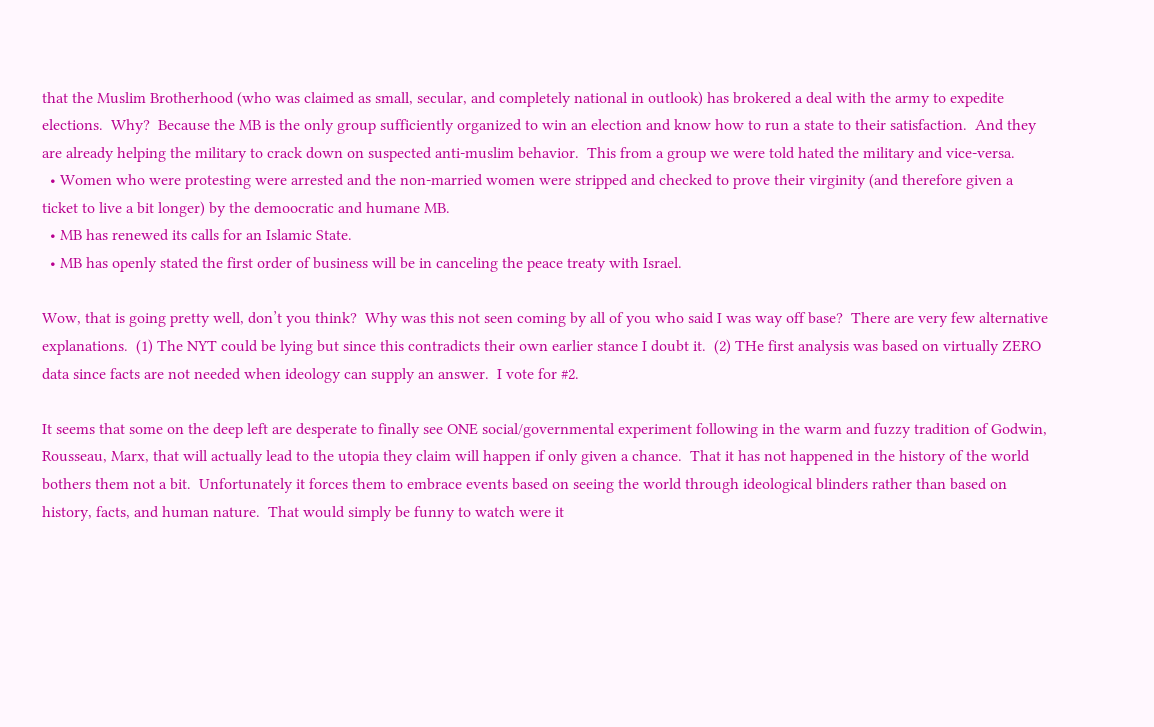that the Muslim Brotherhood (who was claimed as small, secular, and completely national in outlook) has brokered a deal with the army to expedite elections.  Why?  Because the MB is the only group sufficiently organized to win an election and know how to run a state to their satisfaction.  And they are already helping the military to crack down on suspected anti-muslim behavior.  This from a group we were told hated the military and vice-versa.
  • Women who were protesting were arrested and the non-married women were stripped and checked to prove their virginity (and therefore given a ticket to live a bit longer) by the demoocratic and humane MB.
  • MB has renewed its calls for an Islamic State.
  • MB has openly stated the first order of business will be in canceling the peace treaty with Israel.

Wow, that is going pretty well, don’t you think?  Why was this not seen coming by all of you who said I was way off base?  There are very few alternative explanations.  (1) The NYT could be lying but since this contradicts their own earlier stance I doubt it.  (2) THe first analysis was based on virtually ZERO data since facts are not needed when ideology can supply an answer.  I vote for #2.

It seems that some on the deep left are desperate to finally see ONE social/governmental experiment following in the warm and fuzzy tradition of Godwin, Rousseau, Marx, that will actually lead to the utopia they claim will happen if only given a chance.  That it has not happened in the history of the world bothers them not a bit.  Unfortunately it forces them to embrace events based on seeing the world through ideological blinders rather than based on history, facts, and human nature.  That would simply be funny to watch were it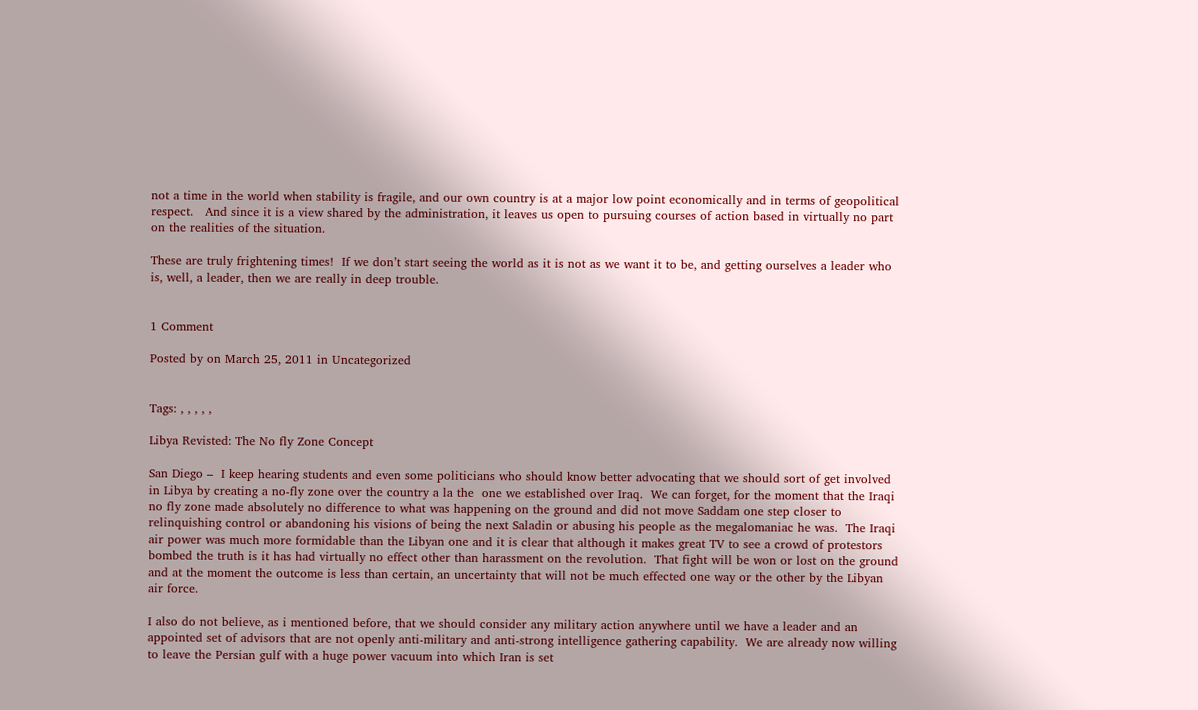not a time in the world when stability is fragile, and our own country is at a major low point economically and in terms of geopolitical respect.   And since it is a view shared by the administration, it leaves us open to pursuing courses of action based in virtually no part on the realities of the situation.

These are truly frightening times!  If we don’t start seeing the world as it is not as we want it to be, and getting ourselves a leader who is, well, a leader, then we are really in deep trouble.


1 Comment

Posted by on March 25, 2011 in Uncategorized


Tags: , , , , ,

Libya Revisted: The No fly Zone Concept

San Diego –  I keep hearing students and even some politicians who should know better advocating that we should sort of get involved in Libya by creating a no-fly zone over the country a la the  one we established over Iraq.  We can forget, for the moment that the Iraqi no fly zone made absolutely no difference to what was happening on the ground and did not move Saddam one step closer to relinquishing control or abandoning his visions of being the next Saladin or abusing his people as the megalomaniac he was.  The Iraqi air power was much more formidable than the Libyan one and it is clear that although it makes great TV to see a crowd of protestors bombed the truth is it has had virtually no effect other than harassment on the revolution.  That fight will be won or lost on the ground and at the moment the outcome is less than certain, an uncertainty that will not be much effected one way or the other by the Libyan air force.

I also do not believe, as i mentioned before, that we should consider any military action anywhere until we have a leader and an appointed set of advisors that are not openly anti-military and anti-strong intelligence gathering capability.  We are already now willing to leave the Persian gulf with a huge power vacuum into which Iran is set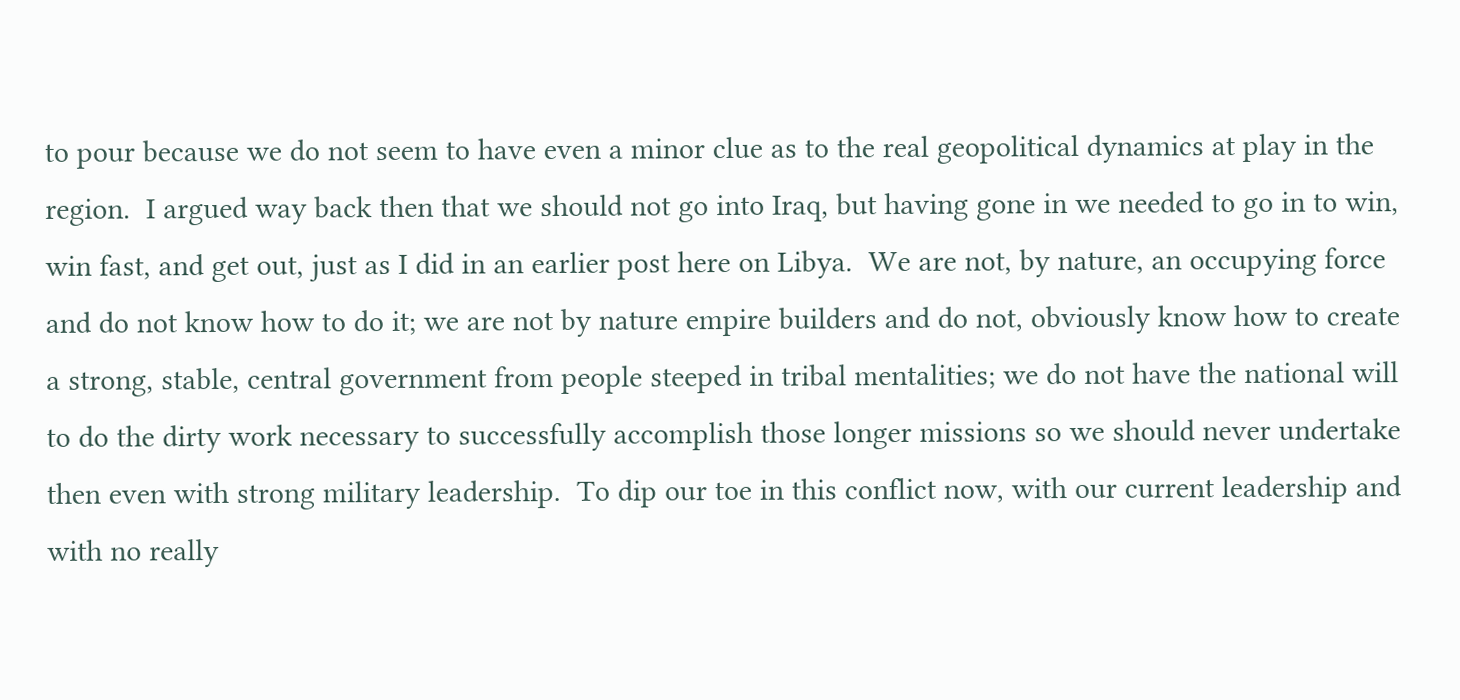to pour because we do not seem to have even a minor clue as to the real geopolitical dynamics at play in the region.  I argued way back then that we should not go into Iraq, but having gone in we needed to go in to win, win fast, and get out, just as I did in an earlier post here on Libya.  We are not, by nature, an occupying force and do not know how to do it; we are not by nature empire builders and do not, obviously know how to create a strong, stable, central government from people steeped in tribal mentalities; we do not have the national will to do the dirty work necessary to successfully accomplish those longer missions so we should never undertake then even with strong military leadership.  To dip our toe in this conflict now, with our current leadership and with no really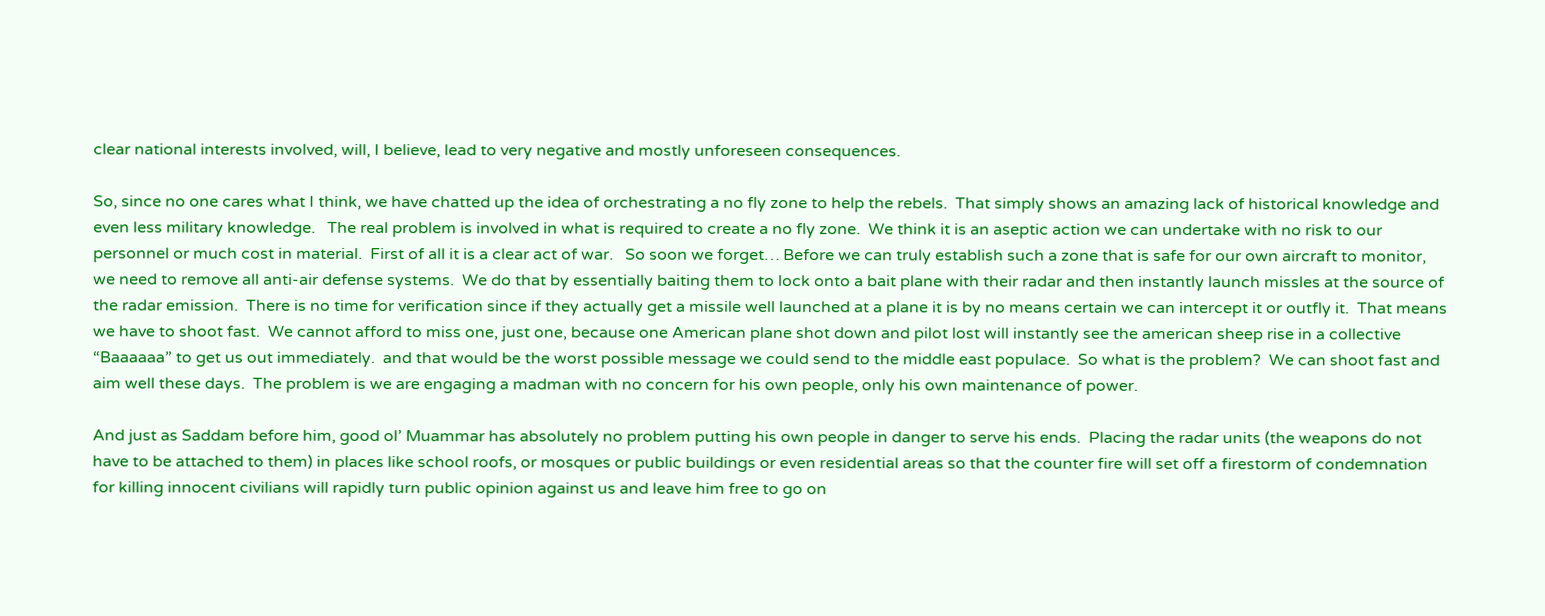clear national interests involved, will, I believe, lead to very negative and mostly unforeseen consequences.

So, since no one cares what I think, we have chatted up the idea of orchestrating a no fly zone to help the rebels.  That simply shows an amazing lack of historical knowledge and even less military knowledge.   The real problem is involved in what is required to create a no fly zone.  We think it is an aseptic action we can undertake with no risk to our personnel or much cost in material.  First of all it is a clear act of war.   So soon we forget… Before we can truly establish such a zone that is safe for our own aircraft to monitor, we need to remove all anti-air defense systems.  We do that by essentially baiting them to lock onto a bait plane with their radar and then instantly launch missles at the source of the radar emission.  There is no time for verification since if they actually get a missile well launched at a plane it is by no means certain we can intercept it or outfly it.  That means we have to shoot fast.  We cannot afford to miss one, just one, because one American plane shot down and pilot lost will instantly see the american sheep rise in a collective “Baaaaaa” to get us out immediately.  and that would be the worst possible message we could send to the middle east populace.  So what is the problem?  We can shoot fast and aim well these days.  The problem is we are engaging a madman with no concern for his own people, only his own maintenance of power.

And just as Saddam before him, good ol’ Muammar has absolutely no problem putting his own people in danger to serve his ends.  Placing the radar units (the weapons do not have to be attached to them) in places like school roofs, or mosques or public buildings or even residential areas so that the counter fire will set off a firestorm of condemnation for killing innocent civilians will rapidly turn public opinion against us and leave him free to go on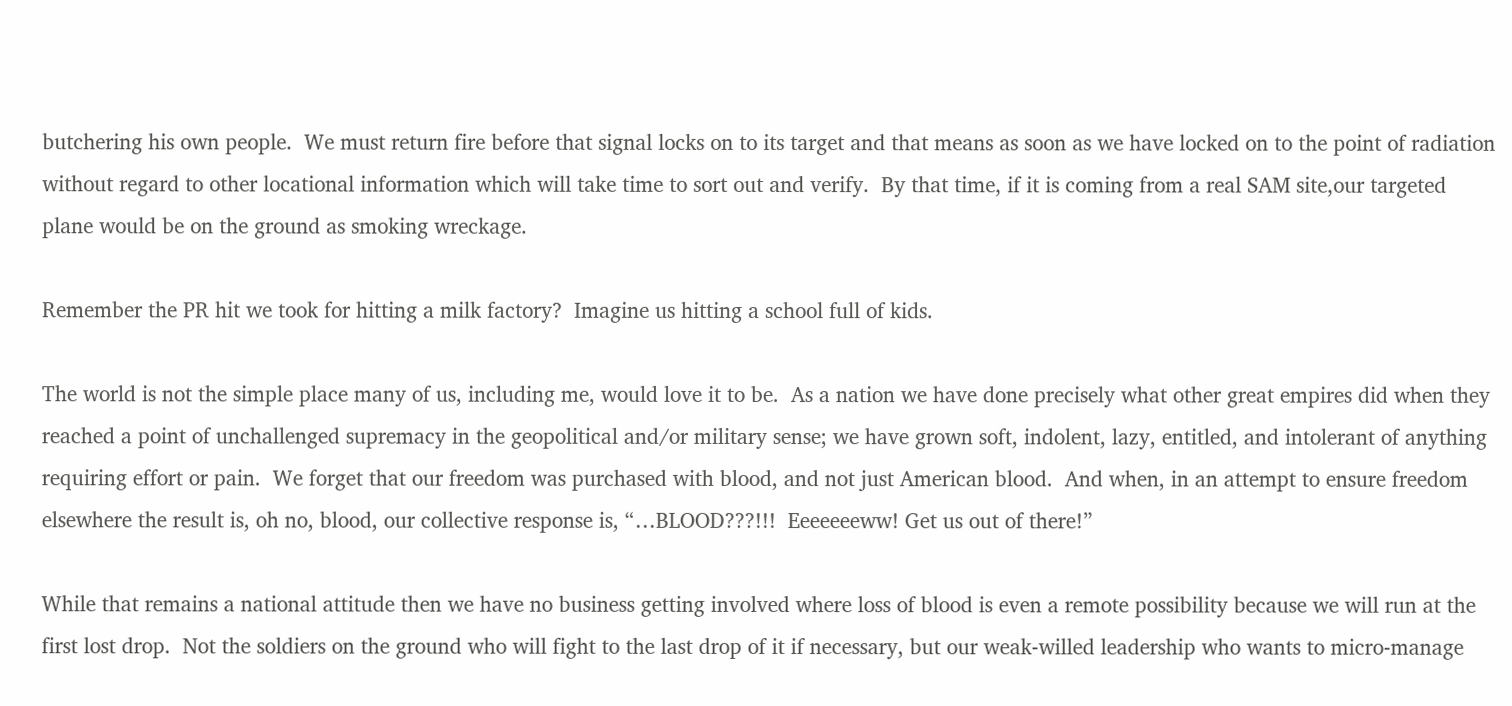butchering his own people.  We must return fire before that signal locks on to its target and that means as soon as we have locked on to the point of radiation without regard to other locational information which will take time to sort out and verify.  By that time, if it is coming from a real SAM site,our targeted plane would be on the ground as smoking wreckage.

Remember the PR hit we took for hitting a milk factory?  Imagine us hitting a school full of kids.

The world is not the simple place many of us, including me, would love it to be.  As a nation we have done precisely what other great empires did when they reached a point of unchallenged supremacy in the geopolitical and/or military sense; we have grown soft, indolent, lazy, entitled, and intolerant of anything requiring effort or pain.  We forget that our freedom was purchased with blood, and not just American blood.  And when, in an attempt to ensure freedom elsewhere the result is, oh no, blood, our collective response is, “…BLOOD???!!!  Eeeeeeeww! Get us out of there!”

While that remains a national attitude then we have no business getting involved where loss of blood is even a remote possibility because we will run at the first lost drop.  Not the soldiers on the ground who will fight to the last drop of it if necessary, but our weak-willed leadership who wants to micro-manage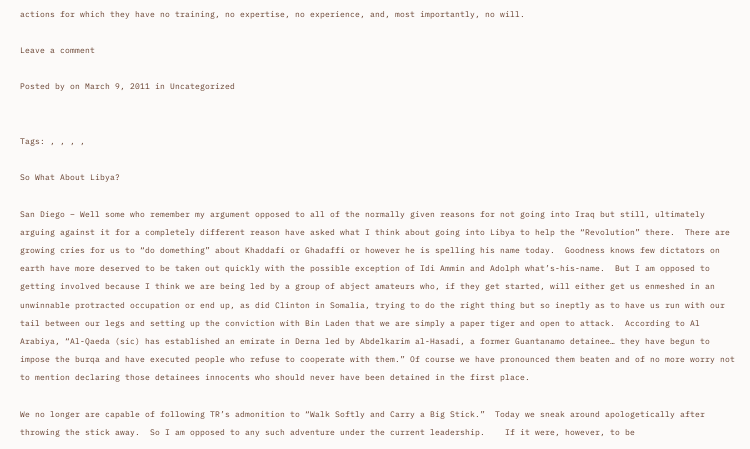actions for which they have no training, no expertise, no experience, and, most importantly, no will.

Leave a comment

Posted by on March 9, 2011 in Uncategorized


Tags: , , , ,

So What About Libya?

San Diego – Well some who remember my argument opposed to all of the normally given reasons for not going into Iraq but still, ultimately arguing against it for a completely different reason have asked what I think about going into Libya to help the “Revolution” there.  There are growing cries for us to “do domething” about Khaddafi or Ghadaffi or however he is spelling his name today.  Goodness knows few dictators on earth have more deserved to be taken out quickly with the possible exception of Idi Ammin and Adolph what’s-his-name.  But I am opposed to getting involved because I think we are being led by a group of abject amateurs who, if they get started, will either get us enmeshed in an unwinnable protracted occupation or end up, as did Clinton in Somalia, trying to do the right thing but so ineptly as to have us run with our tail between our legs and setting up the conviction with Bin Laden that we are simply a paper tiger and open to attack.  According to Al Arabiya, “Al-Qaeda (sic) has established an emirate in Derna led by Abdelkarim al-Hasadi, a former Guantanamo detainee… they have begun to impose the burqa and have executed people who refuse to cooperate with them.” Of course we have pronounced them beaten and of no more worry not to mention declaring those detainees innocents who should never have been detained in the first place.

We no longer are capable of following TR’s admonition to “Walk Softly and Carry a Big Stick.”  Today we sneak around apologetically after throwing the stick away.  So I am opposed to any such adventure under the current leadership.    If it were, however, to be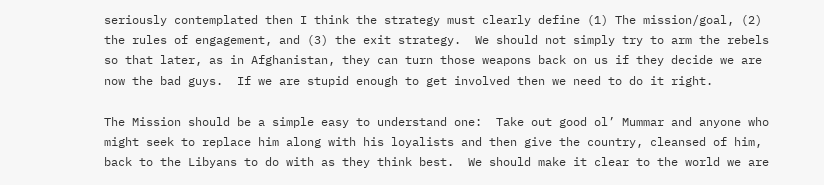seriously contemplated then I think the strategy must clearly define (1) The mission/goal, (2) the rules of engagement, and (3) the exit strategy.  We should not simply try to arm the rebels so that later, as in Afghanistan, they can turn those weapons back on us if they decide we are now the bad guys.  If we are stupid enough to get involved then we need to do it right.

The Mission should be a simple easy to understand one:  Take out good ol’ Mummar and anyone who might seek to replace him along with his loyalists and then give the country, cleansed of him, back to the Libyans to do with as they think best.  We should make it clear to the world we are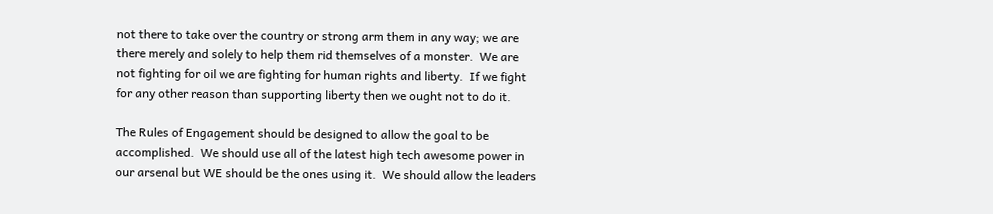not there to take over the country or strong arm them in any way; we are there merely and solely to help them rid themselves of a monster.  We are not fighting for oil we are fighting for human rights and liberty.  If we fight for any other reason than supporting liberty then we ought not to do it.

The Rules of Engagement should be designed to allow the goal to be accomplished.  We should use all of the latest high tech awesome power in our arsenal but WE should be the ones using it.  We should allow the leaders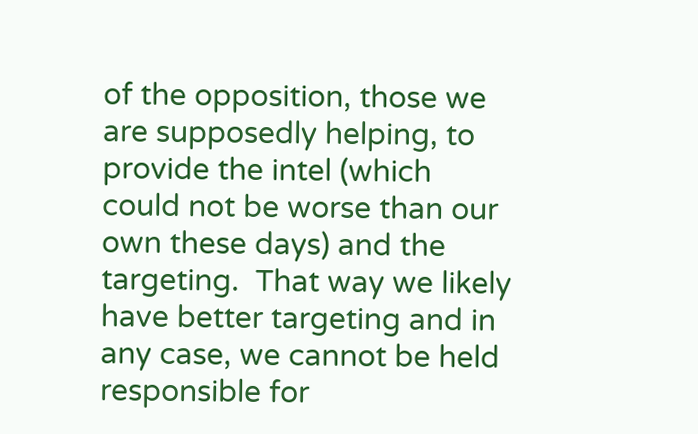of the opposition, those we are supposedly helping, to provide the intel (which could not be worse than our own these days) and the targeting.  That way we likely have better targeting and in any case, we cannot be held responsible for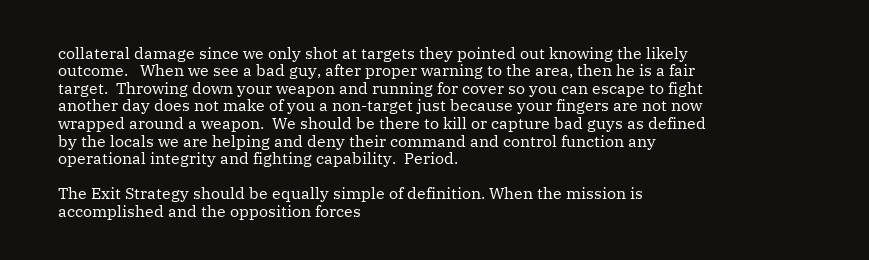collateral damage since we only shot at targets they pointed out knowing the likely outcome.   When we see a bad guy, after proper warning to the area, then he is a fair target.  Throwing down your weapon and running for cover so you can escape to fight another day does not make of you a non-target just because your fingers are not now wrapped around a weapon.  We should be there to kill or capture bad guys as defined by the locals we are helping and deny their command and control function any operational integrity and fighting capability.  Period.

The Exit Strategy should be equally simple of definition. When the mission is accomplished and the opposition forces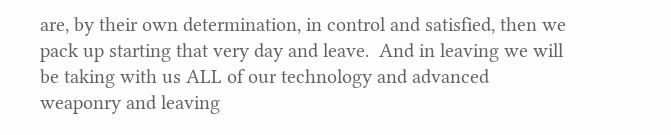are, by their own determination, in control and satisfied, then we pack up starting that very day and leave.  And in leaving we will be taking with us ALL of our technology and advanced weaponry and leaving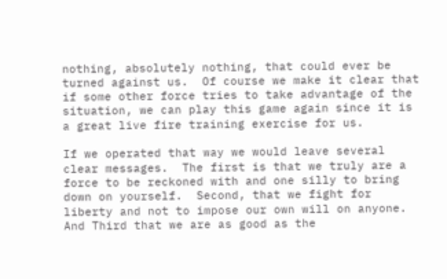nothing, absolutely nothing, that could ever be turned against us.  Of course we make it clear that if some other force tries to take advantage of the situation, we can play this game again since it is a great live fire training exercise for us.

If we operated that way we would leave several clear messages.  The first is that we truly are a force to be reckoned with and one silly to bring down on yourself.  Second, that we fight for liberty and not to impose our own will on anyone.  And Third that we are as good as the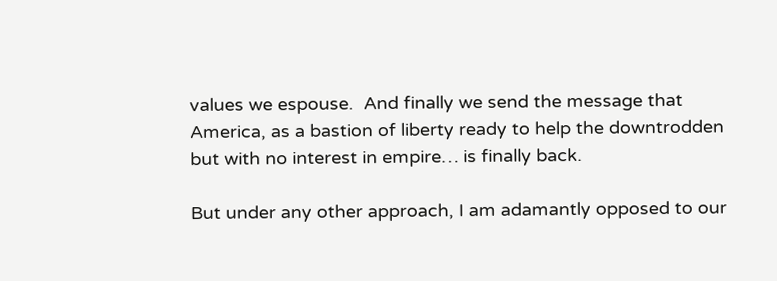values we espouse.  And finally we send the message that America, as a bastion of liberty ready to help the downtrodden but with no interest in empire… is finally back.

But under any other approach, I am adamantly opposed to our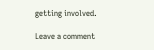getting involved.

Leave a comment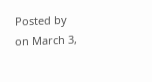Posted by on March 3,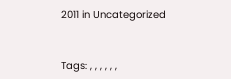2011 in Uncategorized


Tags: , , , , , ,